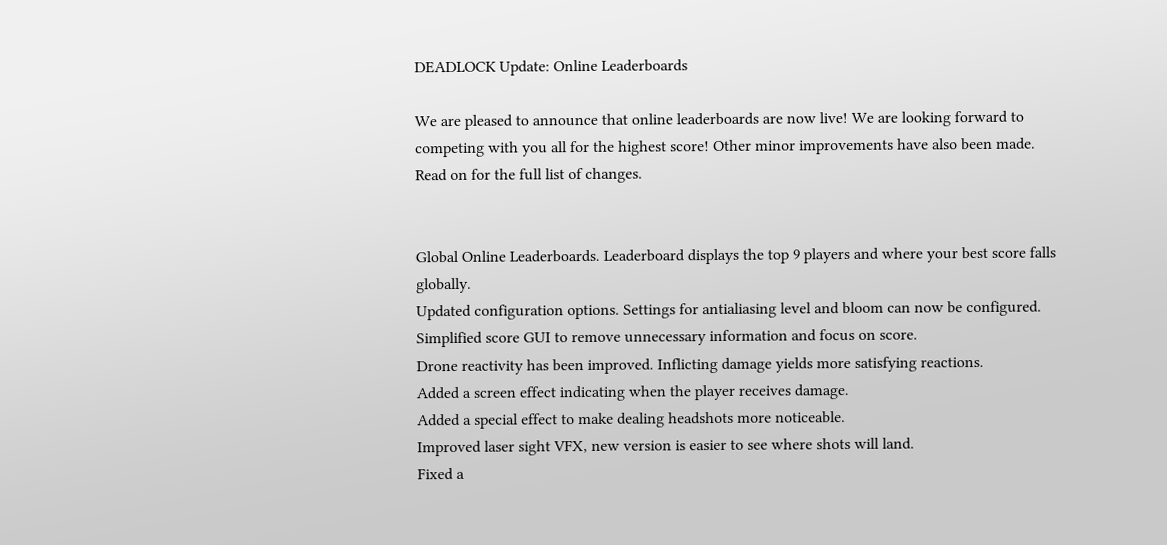DEADLOCK Update: Online Leaderboards

We are pleased to announce that online leaderboards are now live! We are looking forward to competing with you all for the highest score! Other minor improvements have also been made. Read on for the full list of changes.


Global Online Leaderboards. Leaderboard displays the top 9 players and where your best score falls globally.
Updated configuration options. Settings for antialiasing level and bloom can now be configured.
Simplified score GUI to remove unnecessary information and focus on score.
Drone reactivity has been improved. Inflicting damage yields more satisfying reactions.
Added a screen effect indicating when the player receives damage.
Added a special effect to make dealing headshots more noticeable.
Improved laser sight VFX, new version is easier to see where shots will land.
Fixed a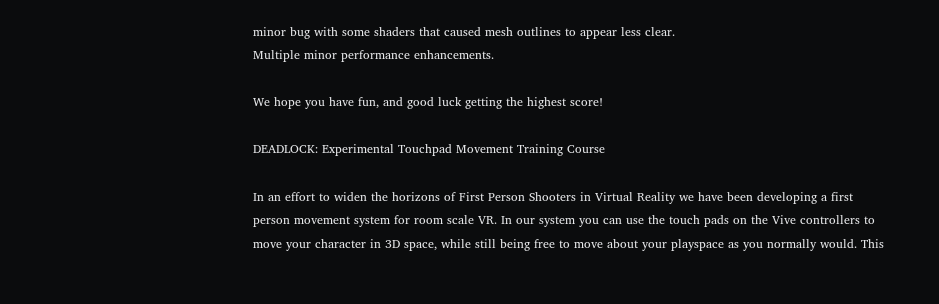minor bug with some shaders that caused mesh outlines to appear less clear.
Multiple minor performance enhancements.

We hope you have fun, and good luck getting the highest score!

DEADLOCK: Experimental Touchpad Movement Training Course

In an effort to widen the horizons of First Person Shooters in Virtual Reality we have been developing a first person movement system for room scale VR. In our system you can use the touch pads on the Vive controllers to move your character in 3D space, while still being free to move about your playspace as you normally would. This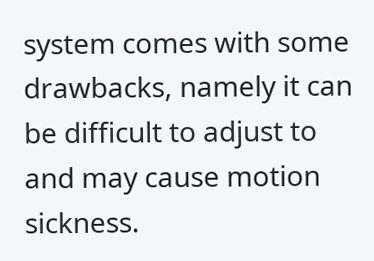system comes with some drawbacks, namely it can be difficult to adjust to and may cause motion sickness.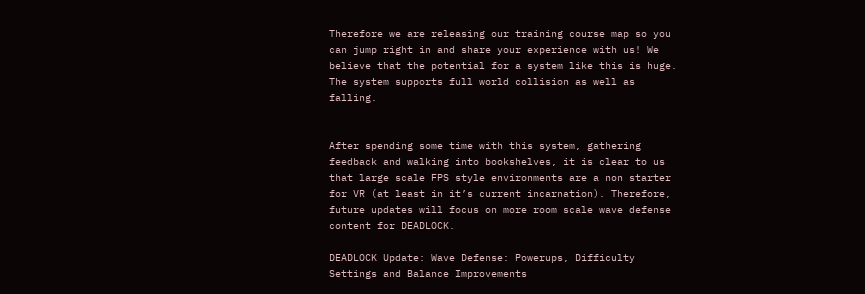Therefore we are releasing our training course map so you can jump right in and share your experience with us! We believe that the potential for a system like this is huge. The system supports full world collision as well as falling.


After spending some time with this system, gathering feedback and walking into bookshelves, it is clear to us that large scale FPS style environments are a non starter for VR (at least in it’s current incarnation). Therefore, future updates will focus on more room scale wave defense content for DEADLOCK.

DEADLOCK Update: Wave Defense: Powerups, Difficulty Settings and Balance Improvements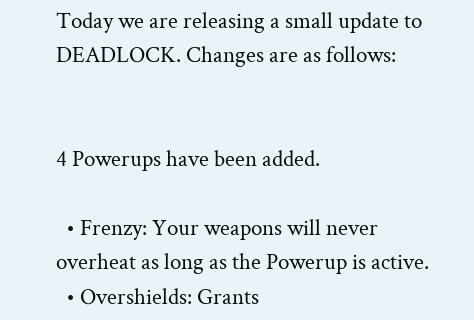Today we are releasing a small update to DEADLOCK. Changes are as follows:


4 Powerups have been added.

  • Frenzy: Your weapons will never overheat as long as the Powerup is active.
  • Overshields: Grants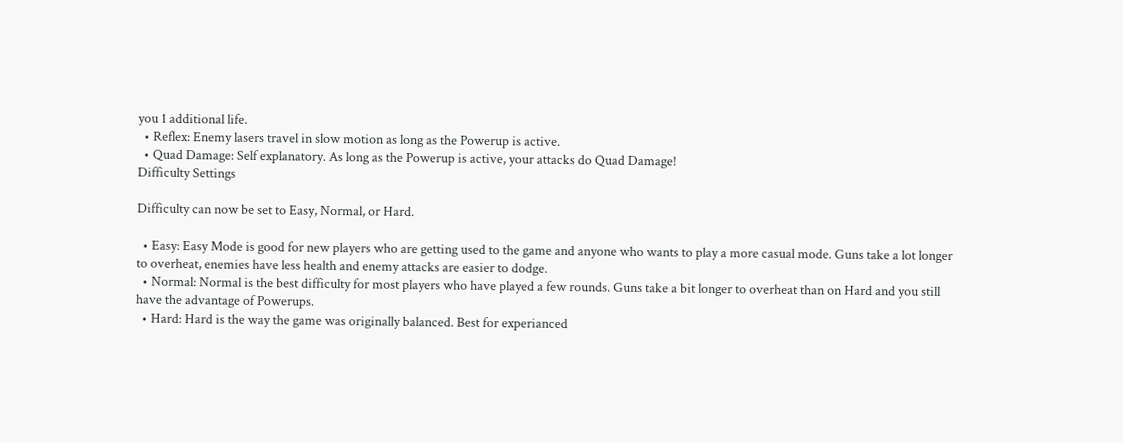you 1 additional life.
  • Reflex: Enemy lasers travel in slow motion as long as the Powerup is active.
  • Quad Damage: Self explanatory. As long as the Powerup is active, your attacks do Quad Damage!
Difficulty Settings

Difficulty can now be set to Easy, Normal, or Hard.

  • Easy: Easy Mode is good for new players who are getting used to the game and anyone who wants to play a more casual mode. Guns take a lot longer to overheat, enemies have less health and enemy attacks are easier to dodge.
  • Normal: Normal is the best difficulty for most players who have played a few rounds. Guns take a bit longer to overheat than on Hard and you still have the advantage of Powerups.
  • Hard: Hard is the way the game was originally balanced. Best for experianced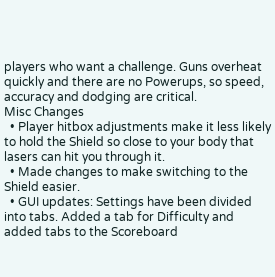players who want a challenge. Guns overheat quickly and there are no Powerups, so speed, accuracy and dodging are critical.
Misc Changes
  • Player hitbox adjustments make it less likely to hold the Shield so close to your body that lasers can hit you through it.
  • Made changes to make switching to the Shield easier.
  • GUI updates: Settings have been divided into tabs. Added a tab for Difficulty and added tabs to the Scoreboard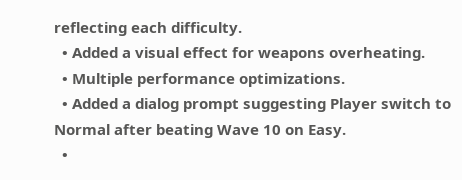reflecting each difficulty.
  • Added a visual effect for weapons overheating.
  • Multiple performance optimizations.
  • Added a dialog prompt suggesting Player switch to Normal after beating Wave 10 on Easy.
  •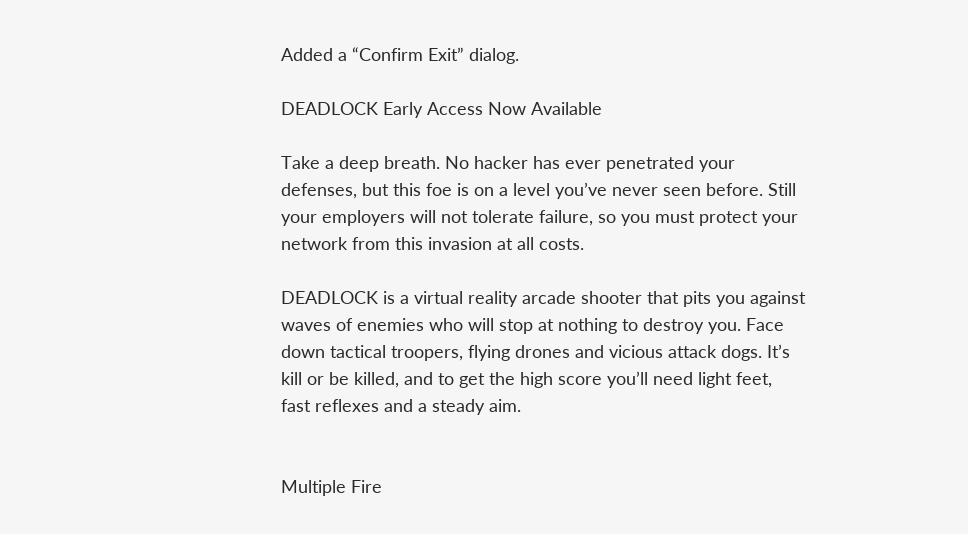Added a “Confirm Exit” dialog.

DEADLOCK Early Access Now Available

Take a deep breath. No hacker has ever penetrated your defenses, but this foe is on a level you’ve never seen before. Still your employers will not tolerate failure, so you must protect your network from this invasion at all costs.

DEADLOCK is a virtual reality arcade shooter that pits you against waves of enemies who will stop at nothing to destroy you. Face down tactical troopers, flying drones and vicious attack dogs. It’s kill or be killed, and to get the high score you’ll need light feet, fast reflexes and a steady aim.


Multiple Fire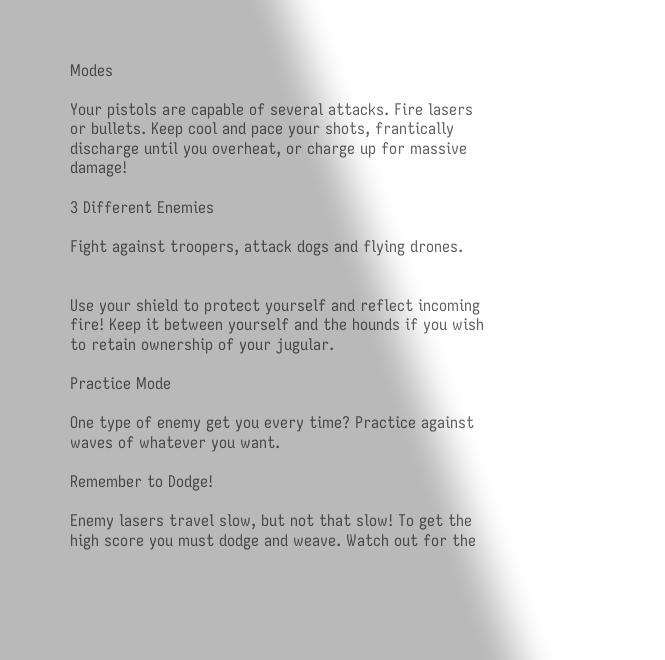Modes

Your pistols are capable of several attacks. Fire lasers or bullets. Keep cool and pace your shots, frantically discharge until you overheat, or charge up for massive damage!

3 Different Enemies

Fight against troopers, attack dogs and flying drones.


Use your shield to protect yourself and reflect incoming fire! Keep it between yourself and the hounds if you wish to retain ownership of your jugular.

Practice Mode

One type of enemy get you every time? Practice against waves of whatever you want.

Remember to Dodge!

Enemy lasers travel slow, but not that slow! To get the high score you must dodge and weave. Watch out for the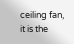ceiling fan, it is the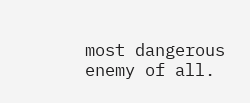most dangerous enemy of all.